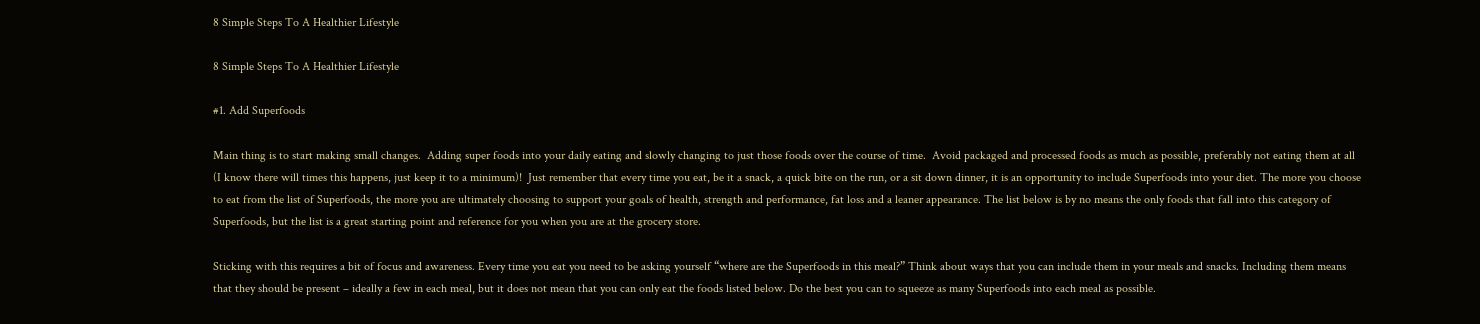8 Simple Steps To A Healthier Lifestyle

8 Simple Steps To A Healthier Lifestyle

#1. Add Superfoods

Main thing is to start making small changes.  Adding super foods into your daily eating and slowly changing to just those foods over the course of time.  Avoid packaged and processed foods as much as possible, preferably not eating them at all (I know there will times this happens, just keep it to a minimum)!  Just remember that every time you eat, be it a snack, a quick bite on the run, or a sit down dinner, it is an opportunity to include Superfoods into your diet. The more you choose to eat from the list of Superfoods, the more you are ultimately choosing to support your goals of health, strength and performance, fat loss and a leaner appearance. The list below is by no means the only foods that fall into this category of Superfoods, but the list is a great starting point and reference for you when you are at the grocery store.

Sticking with this requires a bit of focus and awareness. Every time you eat you need to be asking yourself “where are the Superfoods in this meal?” Think about ways that you can include them in your meals and snacks. Including them means that they should be present – ideally a few in each meal, but it does not mean that you can only eat the foods listed below. Do the best you can to squeeze as many Superfoods into each meal as possible.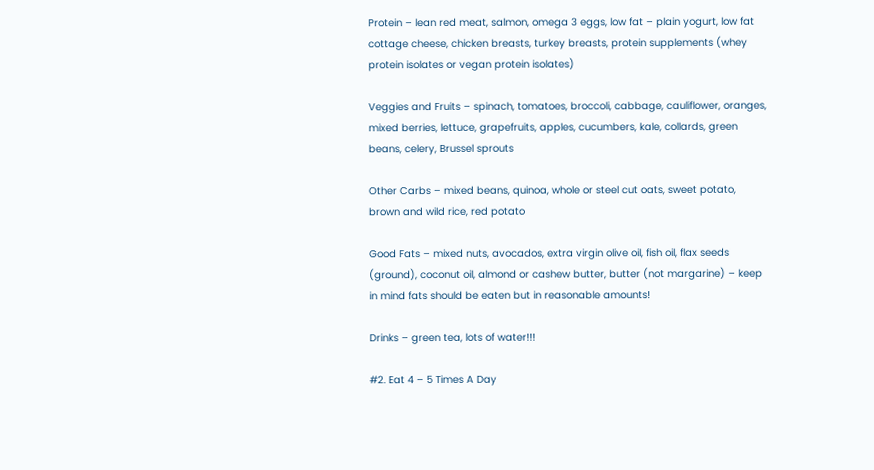Protein – lean red meat, salmon, omega 3 eggs, low fat – plain yogurt, low fat cottage cheese, chicken breasts, turkey breasts, protein supplements (whey protein isolates or vegan protein isolates)

Veggies and Fruits – spinach, tomatoes, broccoli, cabbage, cauliflower, oranges, mixed berries, lettuce, grapefruits, apples, cucumbers, kale, collards, green beans, celery, Brussel sprouts

Other Carbs – mixed beans, quinoa, whole or steel cut oats, sweet potato, brown and wild rice, red potato

Good Fats – mixed nuts, avocados, extra virgin olive oil, fish oil, flax seeds (ground), coconut oil, almond or cashew butter, butter (not margarine) – keep in mind fats should be eaten but in reasonable amounts!

Drinks – green tea, lots of water!!!

#2. Eat 4 – 5 Times A Day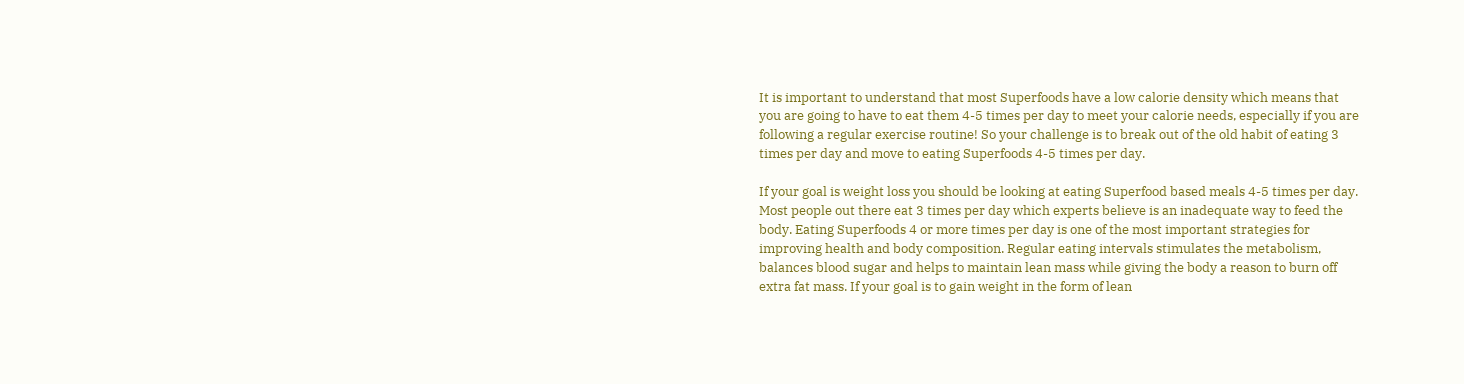It is important to understand that most Superfoods have a low calorie density which means that you are going to have to eat them 4-5 times per day to meet your calorie needs, especially if you are following a regular exercise routine! So your challenge is to break out of the old habit of eating 3 times per day and move to eating Superfoods 4-5 times per day.

If your goal is weight loss you should be looking at eating Superfood based meals 4-5 times per day. Most people out there eat 3 times per day which experts believe is an inadequate way to feed the body. Eating Superfoods 4 or more times per day is one of the most important strategies for improving health and body composition. Regular eating intervals stimulates the metabolism, balances blood sugar and helps to maintain lean mass while giving the body a reason to burn off extra fat mass. If your goal is to gain weight in the form of lean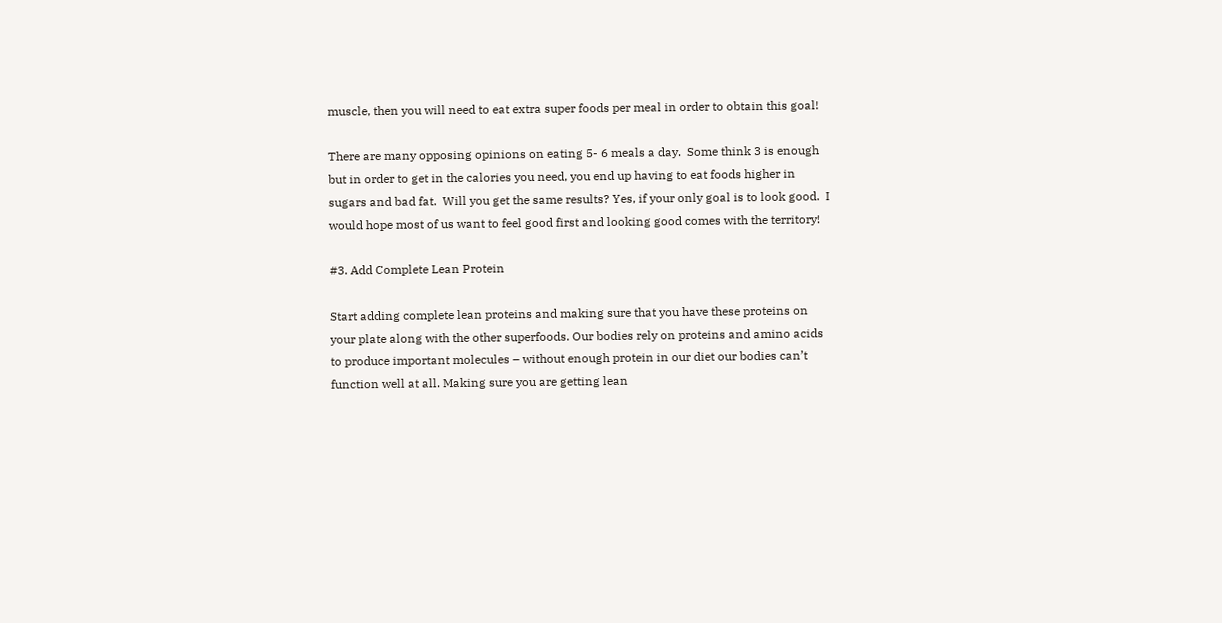muscle, then you will need to eat extra super foods per meal in order to obtain this goal!

There are many opposing opinions on eating 5- 6 meals a day.  Some think 3 is enough but in order to get in the calories you need, you end up having to eat foods higher in sugars and bad fat.  Will you get the same results? Yes, if your only goal is to look good.  I would hope most of us want to feel good first and looking good comes with the territory!

#3. Add Complete Lean Protein

Start adding complete lean proteins and making sure that you have these proteins on your plate along with the other superfoods. Our bodies rely on proteins and amino acids to produce important molecules – without enough protein in our diet our bodies can’t function well at all. Making sure you are getting lean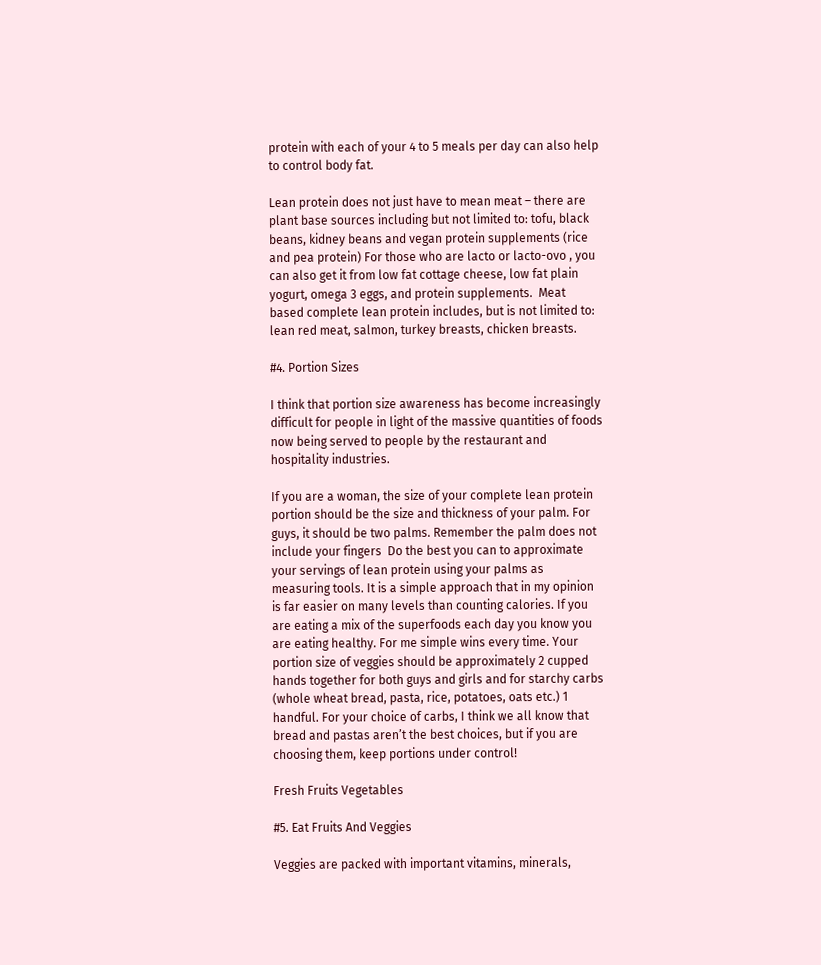protein with each of your 4 to 5 meals per day can also help to control body fat.

Lean protein does not just have to mean meat – there are plant base sources including but not limited to: tofu, black beans, kidney beans and vegan protein supplements (rice and pea protein) For those who are lacto or lacto-ovo , you can also get it from low fat cottage cheese, low fat plain yogurt, omega 3 eggs, and protein supplements.  Meat based complete lean protein includes, but is not limited to: lean red meat, salmon, turkey breasts, chicken breasts.

#4. Portion Sizes

I think that portion size awareness has become increasingly difficult for people in light of the massive quantities of foods now being served to people by the restaurant and hospitality industries.

If you are a woman, the size of your complete lean protein portion should be the size and thickness of your palm. For guys, it should be two palms. Remember the palm does not include your fingers  Do the best you can to approximate your servings of lean protein using your palms as measuring tools. It is a simple approach that in my opinion is far easier on many levels than counting calories. If you are eating a mix of the superfoods each day you know you are eating healthy. For me simple wins every time. Your portion size of veggies should be approximately 2 cupped hands together for both guys and girls and for starchy carbs (whole wheat bread, pasta, rice, potatoes, oats etc.) 1 handful. For your choice of carbs, I think we all know that bread and pastas aren’t the best choices, but if you are choosing them, keep portions under control!

Fresh Fruits Vegetables

#5. Eat Fruits And Veggies

Veggies are packed with important vitamins, minerals,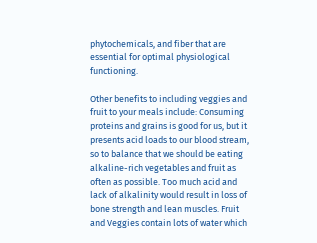phytochemicals, and fiber that are essential for optimal physiological functioning.

Other benefits to including veggies and fruit to your meals include: Consuming proteins and grains is good for us, but it presents acid loads to our blood stream, so to balance that we should be eating alkaline-rich vegetables and fruit as often as possible. Too much acid and lack of alkalinity would result in loss of bone strength and lean muscles. Fruit and Veggies contain lots of water which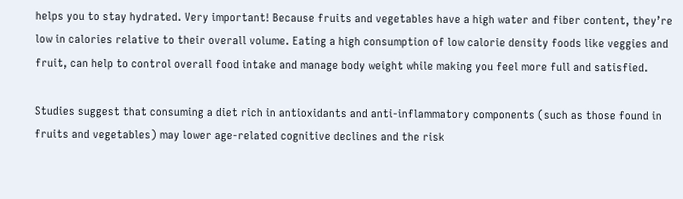helps you to stay hydrated. Very important! Because fruits and vegetables have a high water and fiber content, they’re low in calories relative to their overall volume. Eating a high consumption of low calorie density foods like veggies and fruit, can help to control overall food intake and manage body weight while making you feel more full and satisfied.

Studies suggest that consuming a diet rich in antioxidants and anti-inflammatory components (such as those found in fruits and vegetables) may lower age-related cognitive declines and the risk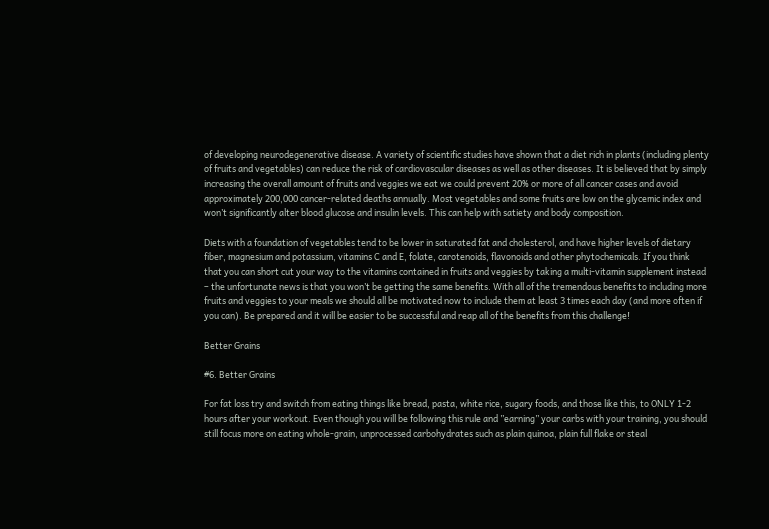of developing neurodegenerative disease. A variety of scientific studies have shown that a diet rich in plants (including plenty of fruits and vegetables) can reduce the risk of cardiovascular diseases as well as other diseases. It is believed that by simply increasing the overall amount of fruits and veggies we eat we could prevent 20% or more of all cancer cases and avoid approximately 200,000 cancer-related deaths annually. Most vegetables and some fruits are low on the glycemic index and won’t significantly alter blood glucose and insulin levels. This can help with satiety and body composition.

Diets with a foundation of vegetables tend to be lower in saturated fat and cholesterol, and have higher levels of dietary fiber, magnesium and potassium, vitamins C and E, folate, carotenoids, flavonoids and other phytochemicals. If you think that you can short cut your way to the vitamins contained in fruits and veggies by taking a multi-vitamin supplement instead – the unfortunate news is that you won’t be getting the same benefits. With all of the tremendous benefits to including more fruits and veggies to your meals we should all be motivated now to include them at least 3 times each day (and more often if you can). Be prepared and it will be easier to be successful and reap all of the benefits from this challenge!

Better Grains

#6. Better Grains

For fat loss try and switch from eating things like bread, pasta, white rice, sugary foods, and those like this, to ONLY 1-2 hours after your workout. Even though you will be following this rule and ”earning” your carbs with your training, you should still focus more on eating whole-grain, unprocessed carbohydrates such as plain quinoa, plain full flake or steal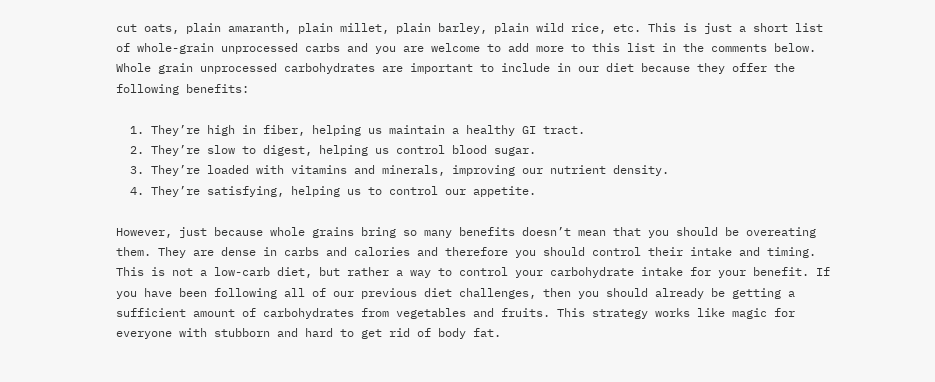cut oats, plain amaranth, plain millet, plain barley, plain wild rice, etc. This is just a short list of whole-grain unprocessed carbs and you are welcome to add more to this list in the comments below. Whole grain unprocessed carbohydrates are important to include in our diet because they offer the following benefits:

  1. They’re high in fiber, helping us maintain a healthy GI tract.
  2. They’re slow to digest, helping us control blood sugar.
  3. They’re loaded with vitamins and minerals, improving our nutrient density.
  4. They’re satisfying, helping us to control our appetite.

However, just because whole grains bring so many benefits doesn’t mean that you should be overeating them. They are dense in carbs and calories and therefore you should control their intake and timing. This is not a low-carb diet, but rather a way to control your carbohydrate intake for your benefit. If you have been following all of our previous diet challenges, then you should already be getting a sufficient amount of carbohydrates from vegetables and fruits. This strategy works like magic for everyone with stubborn and hard to get rid of body fat.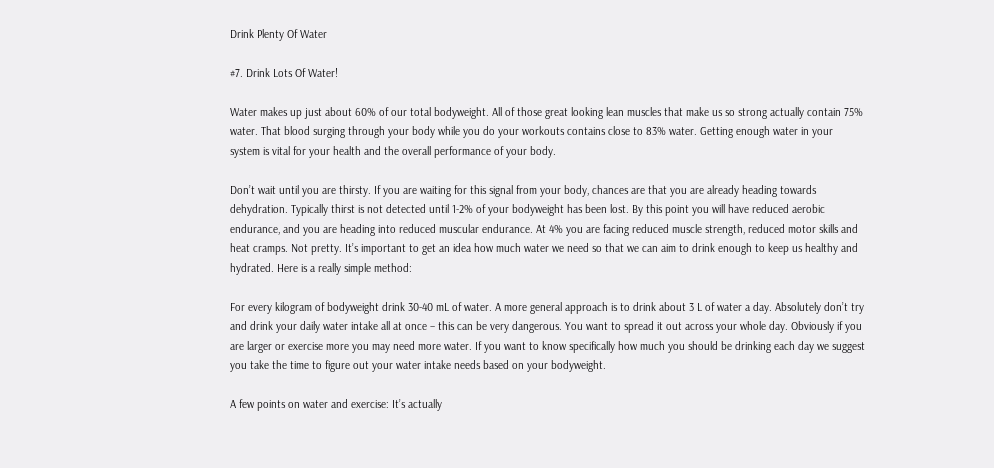Drink Plenty Of Water

#7. Drink Lots Of Water!

Water makes up just about 60% of our total bodyweight. All of those great looking lean muscles that make us so strong actually contain 75% water. That blood surging through your body while you do your workouts contains close to 83% water. Getting enough water in your system is vital for your health and the overall performance of your body.

Don’t wait until you are thirsty. If you are waiting for this signal from your body, chances are that you are already heading towards dehydration. Typically thirst is not detected until 1-2% of your bodyweight has been lost. By this point you will have reduced aerobic endurance, and you are heading into reduced muscular endurance. At 4% you are facing reduced muscle strength, reduced motor skills and heat cramps. Not pretty. It’s important to get an idea how much water we need so that we can aim to drink enough to keep us healthy and hydrated. Here is a really simple method:

For every kilogram of bodyweight drink 30-40 mL of water. A more general approach is to drink about 3 L of water a day. Absolutely don’t try and drink your daily water intake all at once – this can be very dangerous. You want to spread it out across your whole day. Obviously if you are larger or exercise more you may need more water. If you want to know specifically how much you should be drinking each day we suggest you take the time to figure out your water intake needs based on your bodyweight.

A few points on water and exercise: It’s actually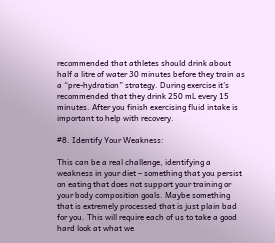recommended that athletes should drink about half a litre of water 30 minutes before they train as a “pre-hydration” strategy. During exercise it’s recommended that they drink 250 mL every 15 minutes. After you finish exercising fluid intake is important to help with recovery.

#8. Identify Your Weakness:

This can be a real challenge, identifying a weakness in your diet – something that you persist on eating that does not support your training or your body composition goals. Maybe something that is extremely processed that is just plain bad for you. This will require each of us to take a good hard look at what we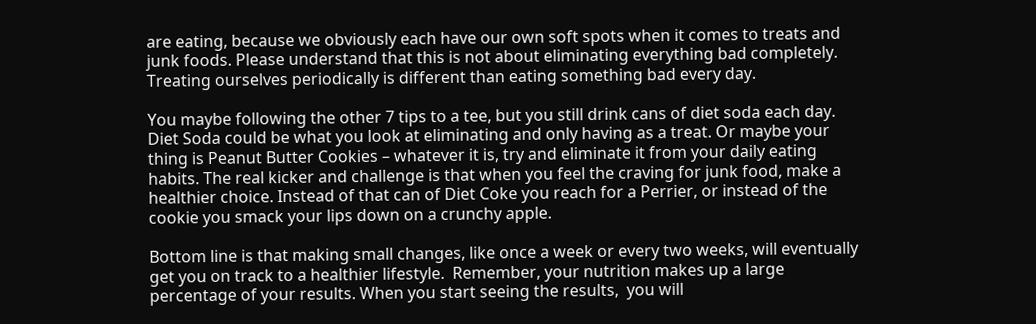are eating, because we obviously each have our own soft spots when it comes to treats and junk foods. Please understand that this is not about eliminating everything bad completely.  Treating ourselves periodically is different than eating something bad every day.

You maybe following the other 7 tips to a tee, but you still drink cans of diet soda each day. Diet Soda could be what you look at eliminating and only having as a treat. Or maybe your thing is Peanut Butter Cookies – whatever it is, try and eliminate it from your daily eating habits. The real kicker and challenge is that when you feel the craving for junk food, make a healthier choice. Instead of that can of Diet Coke you reach for a Perrier, or instead of the cookie you smack your lips down on a crunchy apple.

Bottom line is that making small changes, like once a week or every two weeks, will eventually get you on track to a healthier lifestyle.  Remember, your nutrition makes up a large percentage of your results. When you start seeing the results,  you will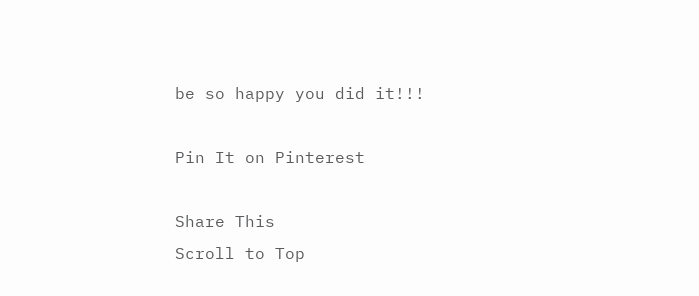be so happy you did it!!!

Pin It on Pinterest

Share This
Scroll to Top